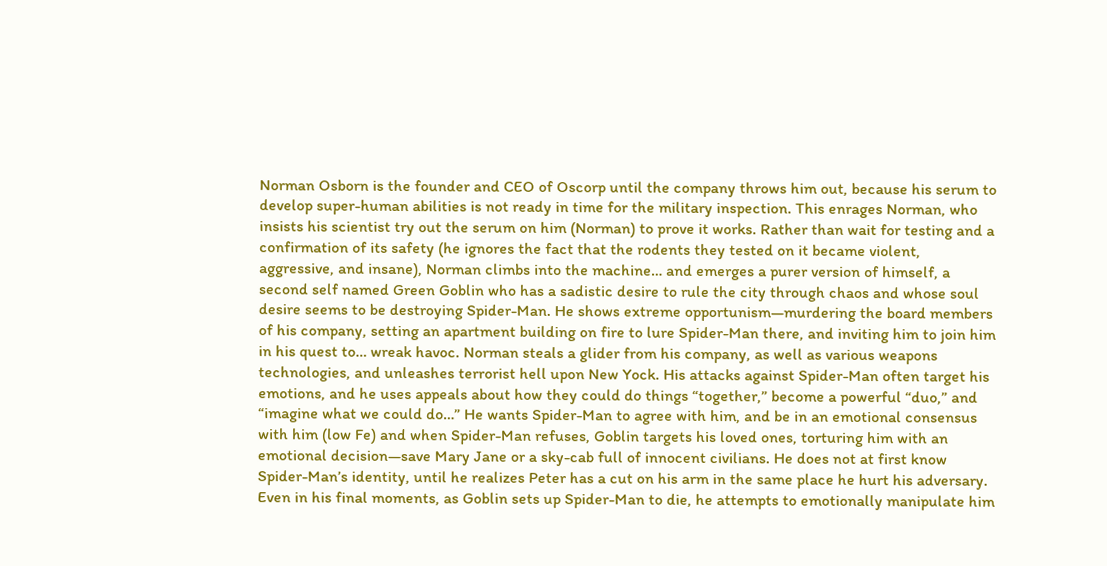Norman Osborn is the founder and CEO of Oscorp until the company throws him out, because his serum to develop super-human abilities is not ready in time for the military inspection. This enrages Norman, who insists his scientist try out the serum on him (Norman) to prove it works. Rather than wait for testing and a confirmation of its safety (he ignores the fact that the rodents they tested on it became violent, aggressive, and insane), Norman climbs into the machine… and emerges a purer version of himself, a second self named Green Goblin who has a sadistic desire to rule the city through chaos and whose soul desire seems to be destroying Spider-Man. He shows extreme opportunism—murdering the board members of his company, setting an apartment building on fire to lure Spider-Man there, and inviting him to join him in his quest to… wreak havoc. Norman steals a glider from his company, as well as various weapons technologies, and unleashes terrorist hell upon New Yock. His attacks against Spider-Man often target his emotions, and he uses appeals about how they could do things “together,” become a powerful “duo,” and “imagine what we could do…” He wants Spider-Man to agree with him, and be in an emotional consensus with him (low Fe) and when Spider-Man refuses, Goblin targets his loved ones, torturing him with an emotional decision—save Mary Jane or a sky-cab full of innocent civilians. He does not at first know Spider-Man’s identity, until he realizes Peter has a cut on his arm in the same place he hurt his adversary. Even in his final moments, as Goblin sets up Spider-Man to die, he attempts to emotionally manipulate him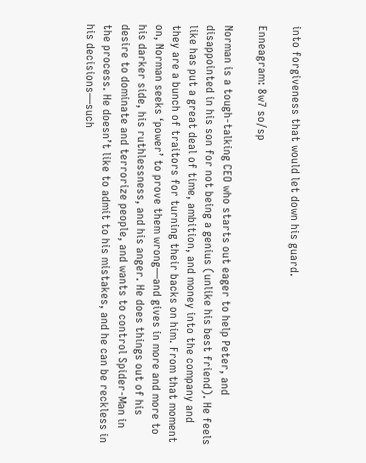into forgiveness that would let down his guard.

Enneagram: 8w7 so/sp

Norman is a tough-talking CEO who starts out eager to help Peter, and disappointed in his son for not being a genius (unlike his best friend). He feels like has put a great deal of time, ambition, and money into the company and they are a bunch of traitors for turning their backs on him. From that moment on, Norman seeks ‘power’ to prove them wrong—and gives in more and more to his darker side, his ruthlessness, and his anger. He does things out of his desire to dominate and terrorize people, and wants to control Spider-Man in the process. He doesn’t like to admit to his mistakes, and he can be reckless in his decisions—such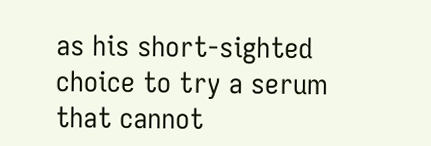as his short-sighted choice to try a serum that cannot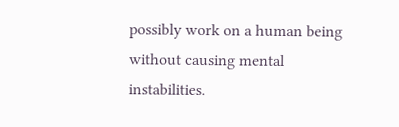possibly work on a human being without causing mental instabilities.